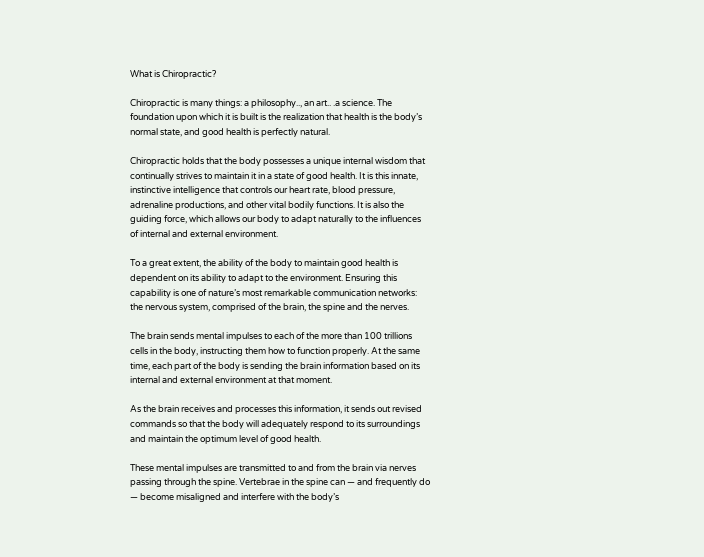What is Chiropractic?

Chiropractic is many things: a philosophy.., an art.. .a science. The foundation upon which it is built is the realization that health is the body’s normal state, and good health is perfectly natural.

Chiropractic holds that the body possesses a unique internal wisdom that continually strives to maintain it in a state of good health. It is this innate, instinctive intelligence that controls our heart rate, blood pressure, adrenaline productions, and other vital bodily functions. It is also the guiding force, which allows our body to adapt naturally to the influences of internal and external environment.

To a great extent, the ability of the body to maintain good health is dependent on its ability to adapt to the environment. Ensuring this capability is one of nature’s most remarkable communication networks: the nervous system, comprised of the brain, the spine and the nerves.

The brain sends mental impulses to each of the more than 100 trillions cells in the body, instructing them how to function properly. At the same time, each part of the body is sending the brain information based on its internal and external environment at that moment.

As the brain receives and processes this information, it sends out revised commands so that the body will adequately respond to its surroundings and maintain the optimum level of good health.

These mental impulses are transmitted to and from the brain via nerves passing through the spine. Vertebrae in the spine can — and frequently do — become misaligned and interfere with the body’s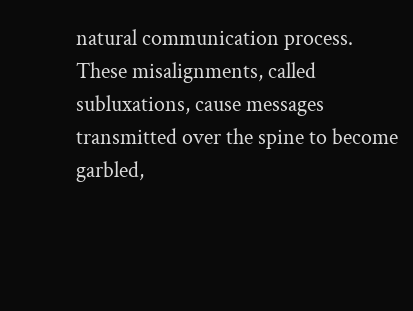natural communication process. These misalignments, called subluxations, cause messages transmitted over the spine to become garbled,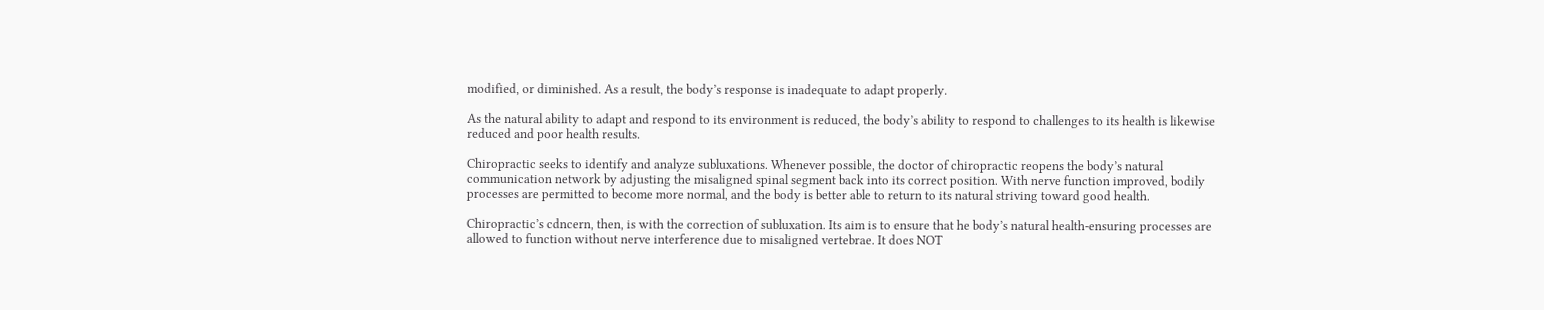modified, or diminished. As a result, the body’s response is inadequate to adapt properly.

As the natural ability to adapt and respond to its environment is reduced, the body’s ability to respond to challenges to its health is likewise reduced and poor health results.

Chiropractic seeks to identify and analyze subluxations. Whenever possible, the doctor of chiropractic reopens the body’s natural communication network by adjusting the misaligned spinal segment back into its correct position. With nerve function improved, bodily processes are permitted to become more normal, and the body is better able to return to its natural striving toward good health.

Chiropractic’s cdncern, then, is with the correction of subluxation. Its aim is to ensure that he body’s natural health-ensuring processes are allowed to function without nerve interference due to misaligned vertebrae. It does NOT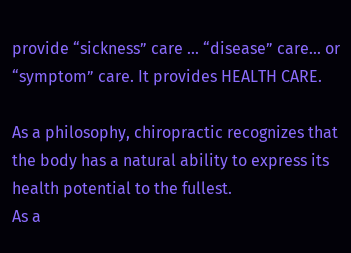provide “sickness” care ... “disease” care... or “symptom” care. It provides HEALTH CARE.

As a philosophy, chiropractic recognizes that the body has a natural ability to express its health potential to the fullest.
As a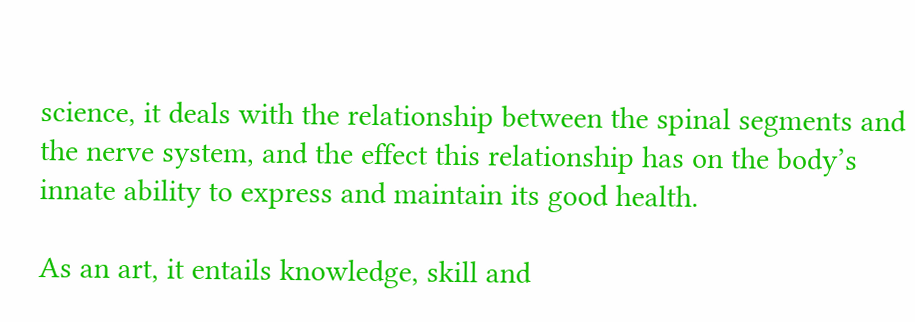science, it deals with the relationship between the spinal segments and the nerve system, and the effect this relationship has on the body’s innate ability to express and maintain its good health.

As an art, it entails knowledge, skill and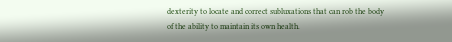dexterity to locate and correct subluxations that can rob the body of the ability to maintain its own health.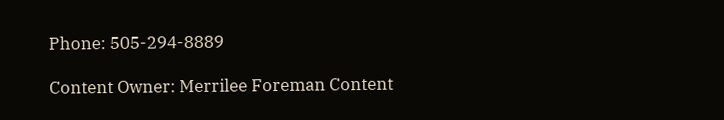Phone: 505-294-8889

Content Owner: Merrilee Foreman Content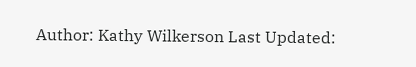Author: Kathy Wilkerson Last Updated: